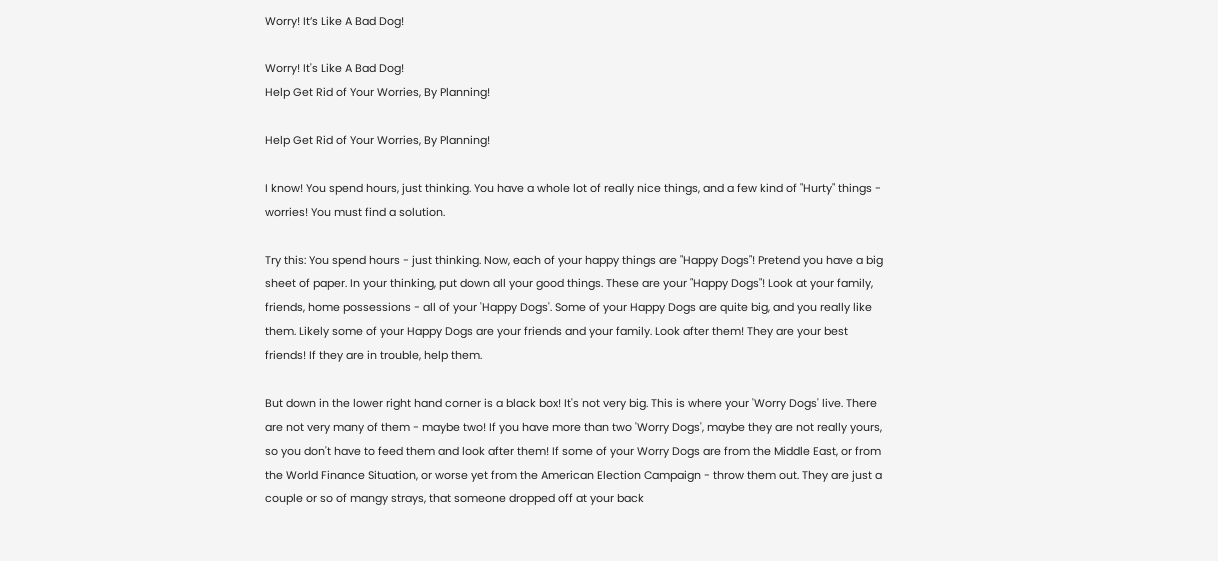Worry! It’s Like A Bad Dog!

Worry! It's Like A Bad Dog!
Help Get Rid of Your Worries, By Planning!

Help Get Rid of Your Worries, By Planning!

I know! You spend hours, just thinking. You have a whole lot of really nice things, and a few kind of "Hurty" things - worries! You must find a solution.

Try this: You spend hours - just thinking. Now, each of your happy things are "Happy Dogs"! Pretend you have a big sheet of paper. In your thinking, put down all your good things. These are your "Happy Dogs"! Look at your family, friends, home possessions - all of your 'Happy Dogs'. Some of your Happy Dogs are quite big, and you really like them. Likely some of your Happy Dogs are your friends and your family. Look after them! They are your best friends! If they are in trouble, help them.

But down in the lower right hand corner is a black box! It's not very big. This is where your 'Worry Dogs' live. There are not very many of them - maybe two! If you have more than two 'Worry Dogs', maybe they are not really yours, so you don't have to feed them and look after them! If some of your Worry Dogs are from the Middle East, or from the World Finance Situation, or worse yet from the American Election Campaign - throw them out. They are just a couple or so of mangy strays, that someone dropped off at your back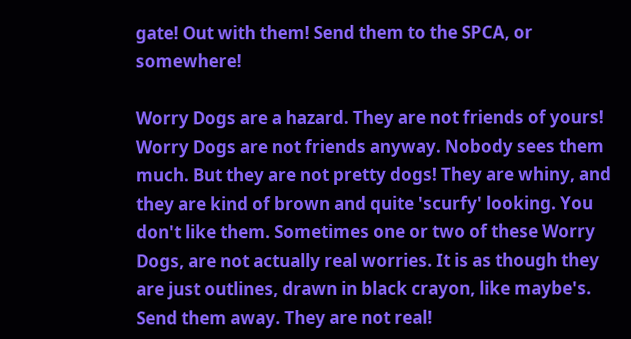gate! Out with them! Send them to the SPCA, or somewhere!

Worry Dogs are a hazard. They are not friends of yours! Worry Dogs are not friends anyway. Nobody sees them much. But they are not pretty dogs! They are whiny, and they are kind of brown and quite 'scurfy' looking. You don't like them. Sometimes one or two of these Worry Dogs, are not actually real worries. It is as though they are just outlines, drawn in black crayon, like maybe's. Send them away. They are not real!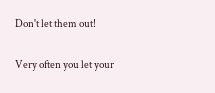Don't let them out!

Very often you let your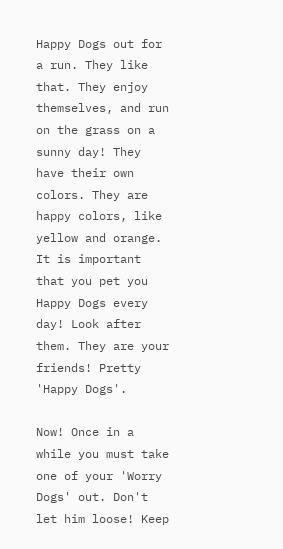Happy Dogs out for a run. They like that. They enjoy themselves, and run on the grass on a sunny day! They have their own colors. They are happy colors, like yellow and orange. It is important that you pet you Happy Dogs every day! Look after them. They are your friends! Pretty 'Happy Dogs'.

Now! Once in a while you must take one of your 'Worry Dogs' out. Don't let him loose! Keep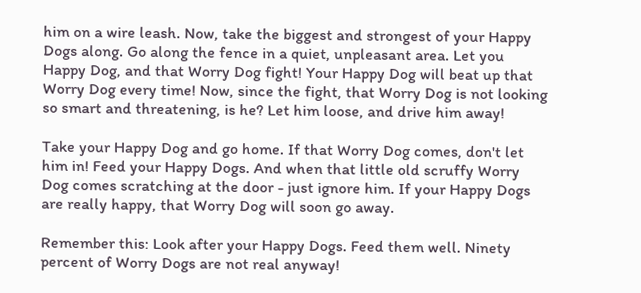him on a wire leash. Now, take the biggest and strongest of your Happy Dogs along. Go along the fence in a quiet, unpleasant area. Let you Happy Dog, and that Worry Dog fight! Your Happy Dog will beat up that Worry Dog every time! Now, since the fight, that Worry Dog is not looking so smart and threatening, is he? Let him loose, and drive him away!

Take your Happy Dog and go home. If that Worry Dog comes, don't let him in! Feed your Happy Dogs. And when that little old scruffy Worry Dog comes scratching at the door - just ignore him. If your Happy Dogs are really happy, that Worry Dog will soon go away.

Remember this: Look after your Happy Dogs. Feed them well. Ninety percent of Worry Dogs are not real anyway!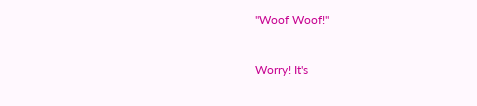"Woof Woof!"


Worry! It's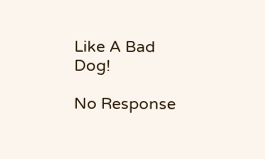Like A Bad Dog!

No Response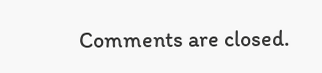Comments are closed.